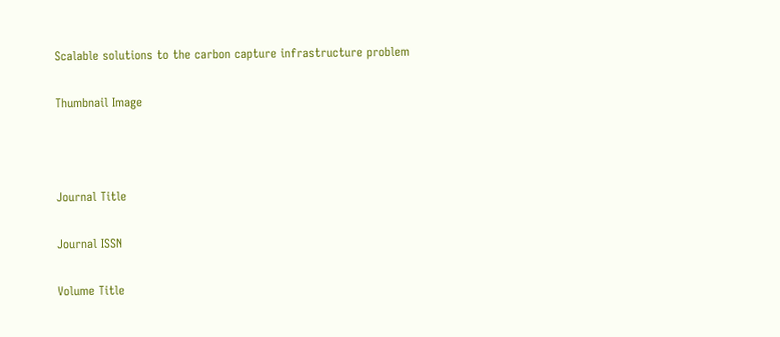Scalable solutions to the carbon capture infrastructure problem

Thumbnail Image



Journal Title

Journal ISSN

Volume Title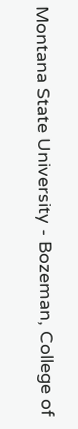Montana State University - Bozeman, College of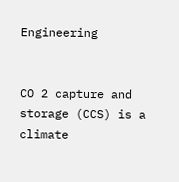Engineering


CO 2 capture and storage (CCS) is a climate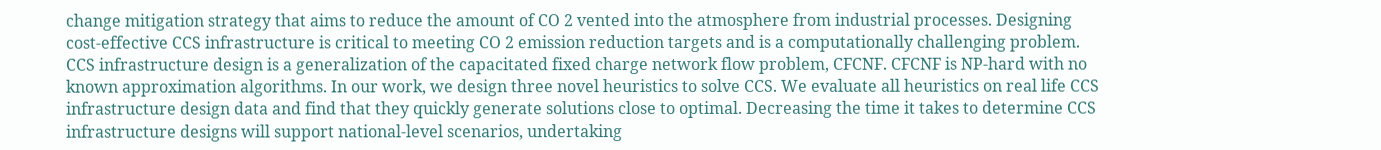change mitigation strategy that aims to reduce the amount of CO 2 vented into the atmosphere from industrial processes. Designing cost-effective CCS infrastructure is critical to meeting CO 2 emission reduction targets and is a computationally challenging problem. CCS infrastructure design is a generalization of the capacitated fixed charge network flow problem, CFCNF. CFCNF is NP-hard with no known approximation algorithms. In our work, we design three novel heuristics to solve CCS. We evaluate all heuristics on real life CCS infrastructure design data and find that they quickly generate solutions close to optimal. Decreasing the time it takes to determine CCS infrastructure designs will support national-level scenarios, undertaking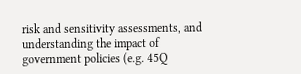risk and sensitivity assessments, and understanding the impact of government policies (e.g. 45Q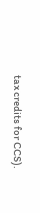tax credits for CCS).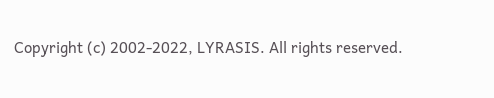Copyright (c) 2002-2022, LYRASIS. All rights reserved.